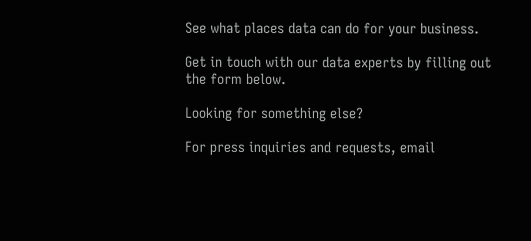See what places data can do for your business.

Get in touch with our data experts by filling out the form below.

Looking for something else?

For press inquiries and requests, email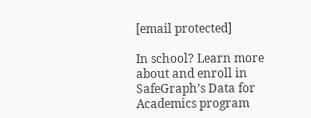[email protected]

In school? Learn more about and enroll in SafeGraph’s Data for Academics program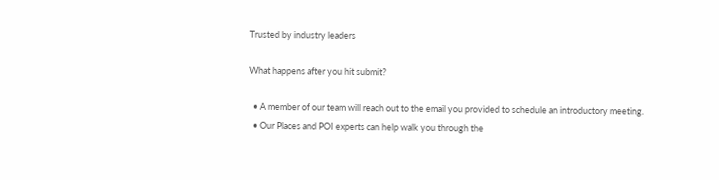Trusted by industry leaders

What happens after you hit submit?

  • A member of our team will reach out to the email you provided to schedule an introductory meeting.
  • Our Places and POI experts can help walk you through the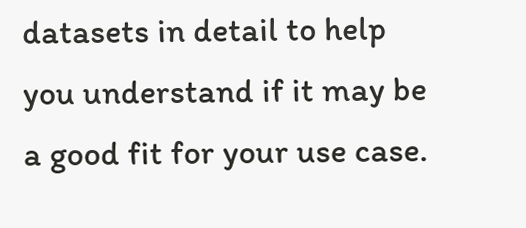datasets in detail to help you understand if it may be a good fit for your use case.